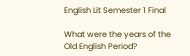English Lit Semester 1 Final

What were the years of the Old English Period?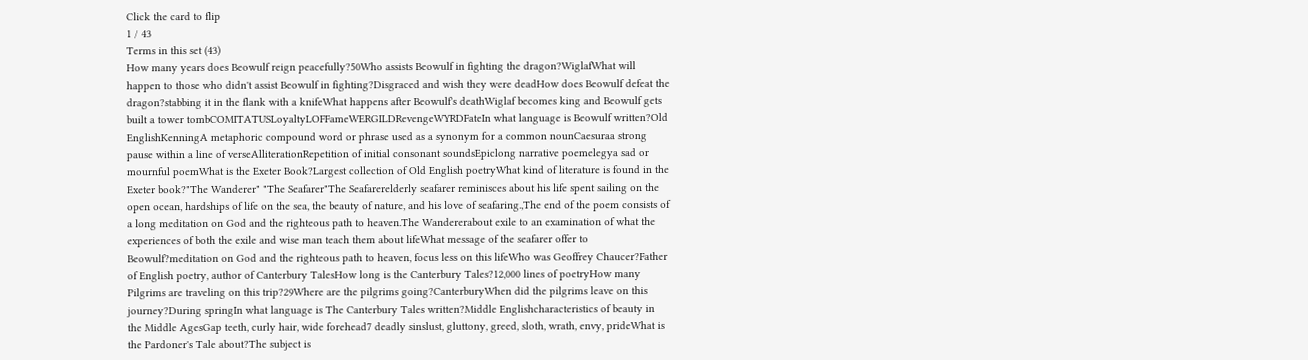Click the card to flip
1 / 43
Terms in this set (43)
How many years does Beowulf reign peacefully?50Who assists Beowulf in fighting the dragon?WiglafWhat will happen to those who didn't assist Beowulf in fighting?Disgraced and wish they were deadHow does Beowulf defeat the dragon?stabbing it in the flank with a knifeWhat happens after Beowulf's deathWiglaf becomes king and Beowulf gets built a tower tombCOMITATUSLoyaltyLOFFameWERGILDRevengeWYRDFateIn what language is Beowulf written?Old EnglishKenningA metaphoric compound word or phrase used as a synonym for a common nounCaesuraa strong pause within a line of verseAlliterationRepetition of initial consonant soundsEpiclong narrative poemelegya sad or mournful poemWhat is the Exeter Book?Largest collection of Old English poetryWhat kind of literature is found in the Exeter book?"The Wanderer" "The Seafarer"The Seafarerelderly seafarer reminisces about his life spent sailing on the open ocean, hardships of life on the sea, the beauty of nature, and his love of seafaring.,The end of the poem consists of a long meditation on God and the righteous path to heaven.The Wandererabout exile to an examination of what the experiences of both the exile and wise man teach them about lifeWhat message of the seafarer offer to Beowulf?meditation on God and the righteous path to heaven, focus less on this lifeWho was Geoffrey Chaucer?Father of English poetry, author of Canterbury TalesHow long is the Canterbury Tales?12,000 lines of poetryHow many Pilgrims are traveling on this trip?29Where are the pilgrims going?CanterburyWhen did the pilgrims leave on this journey?During springIn what language is The Canterbury Tales written?Middle Englishcharacteristics of beauty in the Middle AgesGap teeth, curly hair, wide forehead7 deadly sinslust, gluttony, greed, sloth, wrath, envy, prideWhat is the Pardoner's Tale about?The subject is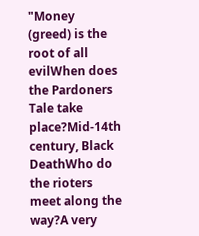"Money (greed) is the root of all evilWhen does the Pardoners Tale take place?Mid-14th century, Black DeathWho do the rioters meet along the way?A very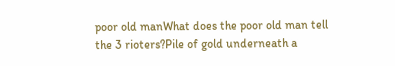poor old manWhat does the poor old man tell the 3 rioters?Pile of gold underneath a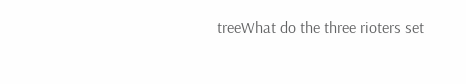treeWhat do the three rioters set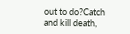out to do?Catch and kill death,